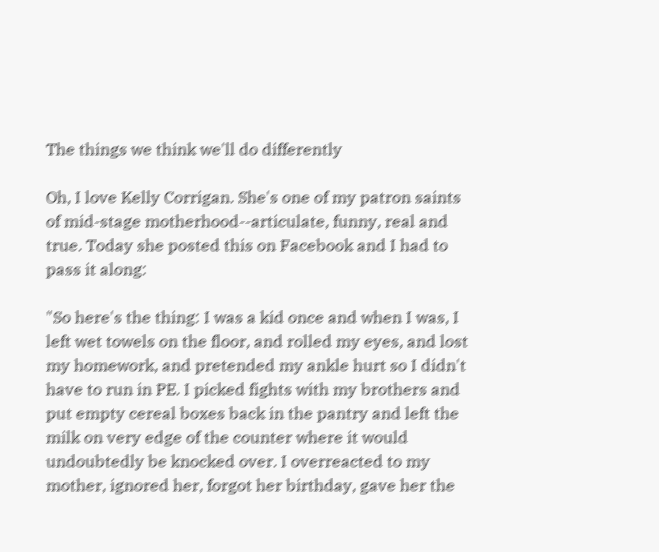The things we think we'll do differently

Oh, I love Kelly Corrigan. She's one of my patron saints of mid-stage motherhood--articulate, funny, real and true. Today she posted this on Facebook and I had to pass it along:

"So here's the thing: I was a kid once and when I was, I left wet towels on the floor, and rolled my eyes, and lost my homework, and pretended my ankle hurt so I didn't have to run in PE. I picked fights with my brothers and put empty cereal boxes back in the pantry and left the milk on very edge of the counter where it would undoubtedly be knocked over. I overreacted to my mother, ignored her, forgot her birthday, gave her the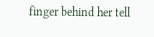finger behind her tell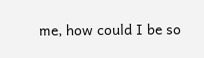me, how could I be so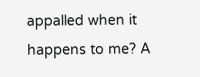appalled when it happens to me? A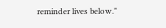reminder lives below."